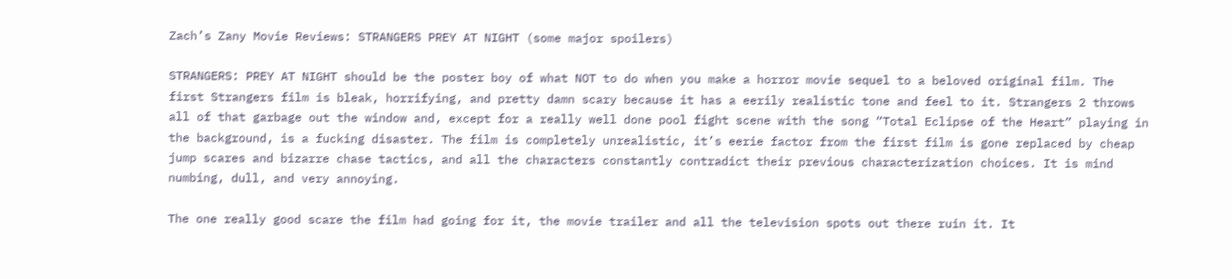Zach’s Zany Movie Reviews: STRANGERS PREY AT NIGHT (some major spoilers)

STRANGERS: PREY AT NIGHT should be the poster boy of what NOT to do when you make a horror movie sequel to a beloved original film. The first Strangers film is bleak, horrifying, and pretty damn scary because it has a eerily realistic tone and feel to it. Strangers 2 throws all of that garbage out the window and, except for a really well done pool fight scene with the song “Total Eclipse of the Heart” playing in the background, is a fucking disaster. The film is completely unrealistic, it’s eerie factor from the first film is gone replaced by cheap jump scares and bizarre chase tactics, and all the characters constantly contradict their previous characterization choices. It is mind numbing, dull, and very annoying.

The one really good scare the film had going for it, the movie trailer and all the television spots out there ruin it. It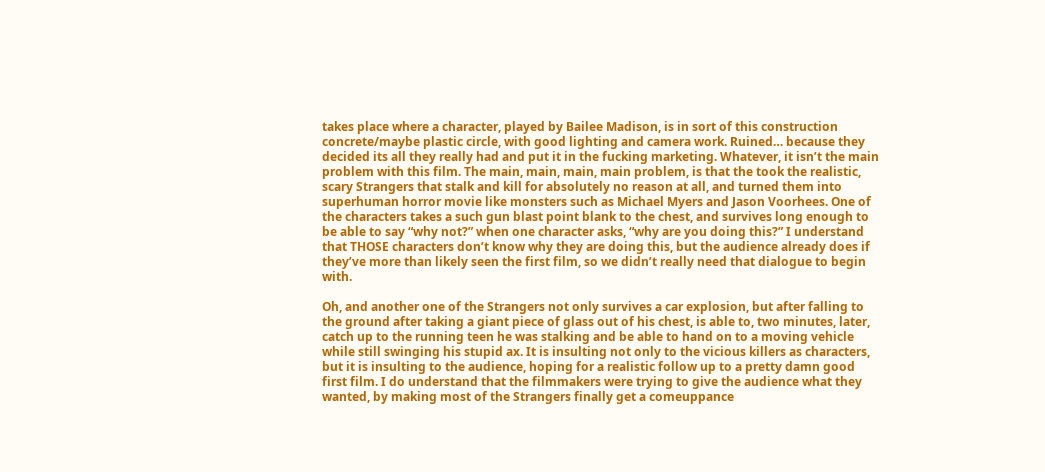takes place where a character, played by Bailee Madison, is in sort of this construction concrete/maybe plastic circle, with good lighting and camera work. Ruined… because they decided its all they really had and put it in the fucking marketing. Whatever, it isn’t the main problem with this film. The main, main, main, main problem, is that the took the realistic, scary Strangers that stalk and kill for absolutely no reason at all, and turned them into superhuman horror movie like monsters such as Michael Myers and Jason Voorhees. One of the characters takes a such gun blast point blank to the chest, and survives long enough to be able to say “why not?” when one character asks, “why are you doing this?” I understand that THOSE characters don’t know why they are doing this, but the audience already does if they’ve more than likely seen the first film, so we didn’t really need that dialogue to begin with.

Oh, and another one of the Strangers not only survives a car explosion, but after falling to the ground after taking a giant piece of glass out of his chest, is able to, two minutes, later, catch up to the running teen he was stalking and be able to hand on to a moving vehicle while still swinging his stupid ax. It is insulting not only to the vicious killers as characters, but it is insulting to the audience, hoping for a realistic follow up to a pretty damn good first film. I do understand that the filmmakers were trying to give the audience what they wanted, by making most of the Strangers finally get a comeuppance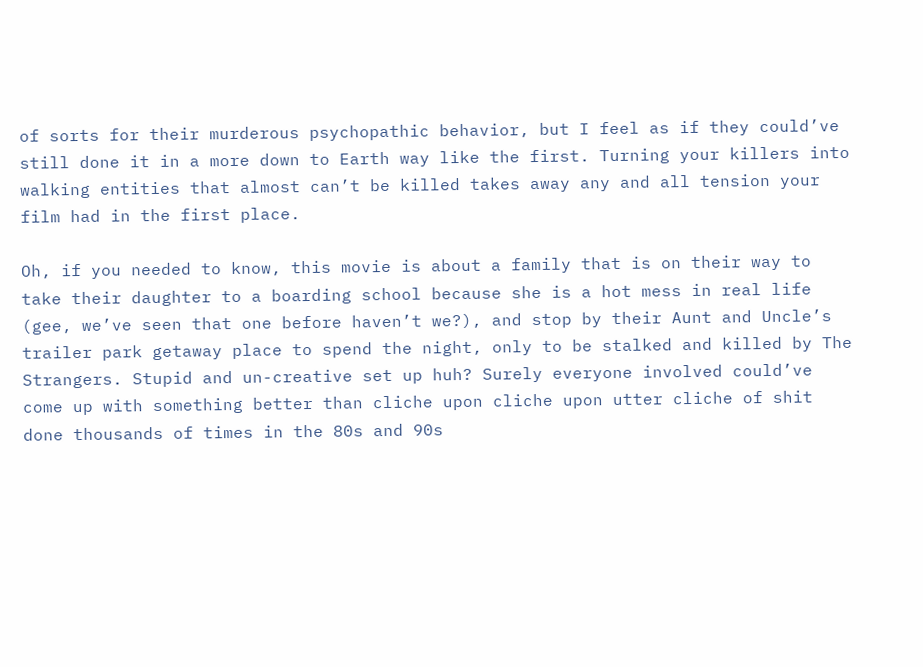of sorts for their murderous psychopathic behavior, but I feel as if they could’ve still done it in a more down to Earth way like the first. Turning your killers into walking entities that almost can’t be killed takes away any and all tension your film had in the first place.

Oh, if you needed to know, this movie is about a family that is on their way to take their daughter to a boarding school because she is a hot mess in real life (gee, we’ve seen that one before haven’t we?), and stop by their Aunt and Uncle’s trailer park getaway place to spend the night, only to be stalked and killed by The Strangers. Stupid and un-creative set up huh? Surely everyone involved could’ve come up with something better than cliche upon cliche upon utter cliche of shit done thousands of times in the 80s and 90s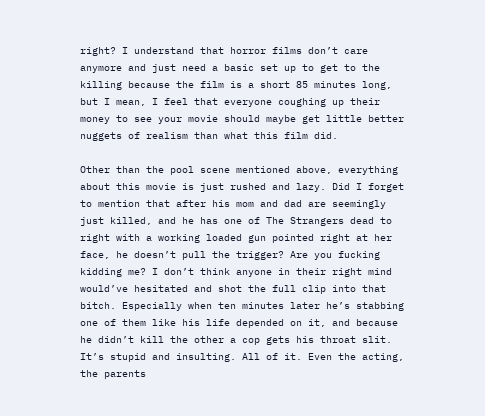right? I understand that horror films don’t care anymore and just need a basic set up to get to the killing because the film is a short 85 minutes long, but I mean, I feel that everyone coughing up their money to see your movie should maybe get little better nuggets of realism than what this film did.

Other than the pool scene mentioned above, everything about this movie is just rushed and lazy. Did I forget to mention that after his mom and dad are seemingly just killed, and he has one of The Strangers dead to right with a working loaded gun pointed right at her face, he doesn’t pull the trigger? Are you fucking kidding me? I don’t think anyone in their right mind would’ve hesitated and shot the full clip into that bitch. Especially when ten minutes later he’s stabbing one of them like his life depended on it, and because he didn’t kill the other a cop gets his throat slit. It’s stupid and insulting. All of it. Even the acting, the parents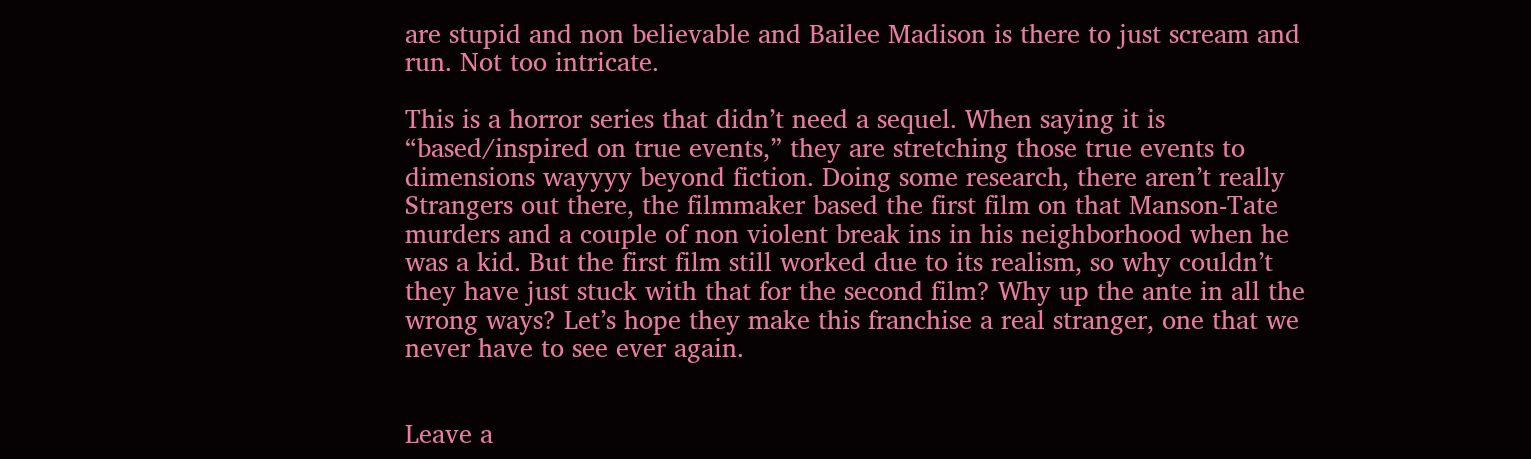are stupid and non believable and Bailee Madison is there to just scream and run. Not too intricate.

This is a horror series that didn’t need a sequel. When saying it is “based/inspired on true events,” they are stretching those true events to dimensions wayyyy beyond fiction. Doing some research, there aren’t really Strangers out there, the filmmaker based the first film on that Manson-Tate murders and a couple of non violent break ins in his neighborhood when he was a kid. But the first film still worked due to its realism, so why couldn’t they have just stuck with that for the second film? Why up the ante in all the wrong ways? Let’s hope they make this franchise a real stranger, one that we never have to see ever again.


Leave a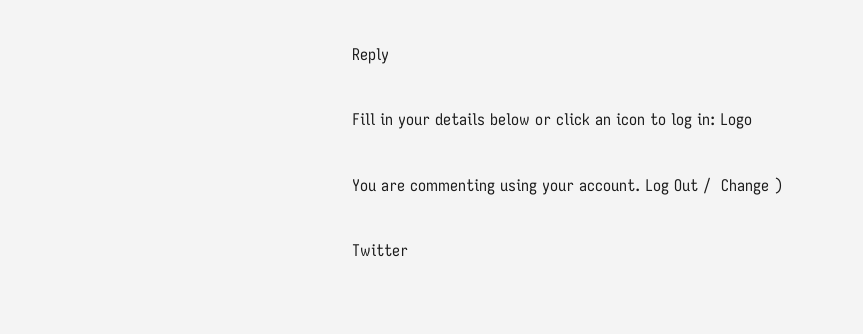Reply

Fill in your details below or click an icon to log in: Logo

You are commenting using your account. Log Out /  Change )

Twitter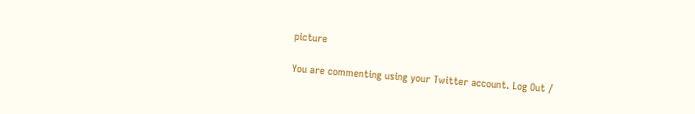picture

You are commenting using your Twitter account. Log Out /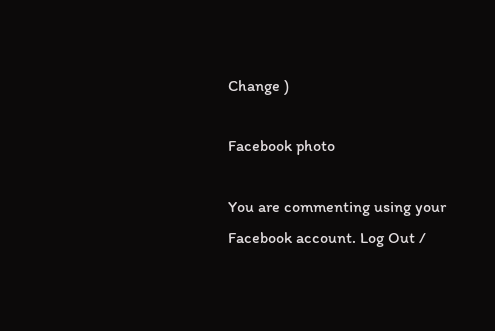Change )

Facebook photo

You are commenting using your Facebook account. Log Out /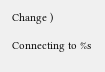Change )

Connecting to %s